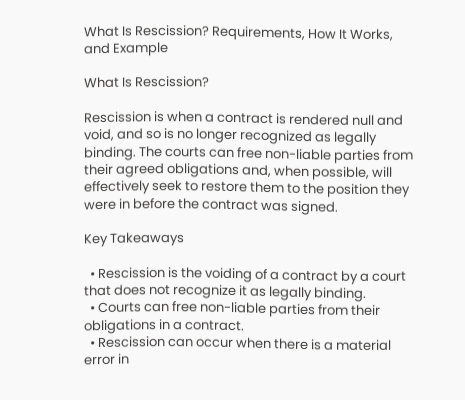What Is Rescission? Requirements, How It Works, and Example

What Is Rescission?

Rescission is when a contract is rendered null and void, and so is no longer recognized as legally binding. The courts can free non-liable parties from their agreed obligations and, when possible, will effectively seek to restore them to the position they were in before the contract was signed.

Key Takeaways

  • Rescission is the voiding of a contract by a court that does not recognize it as legally binding.
  • Courts can free non-liable parties from their obligations in a contract.
  • Rescission can occur when there is a material error in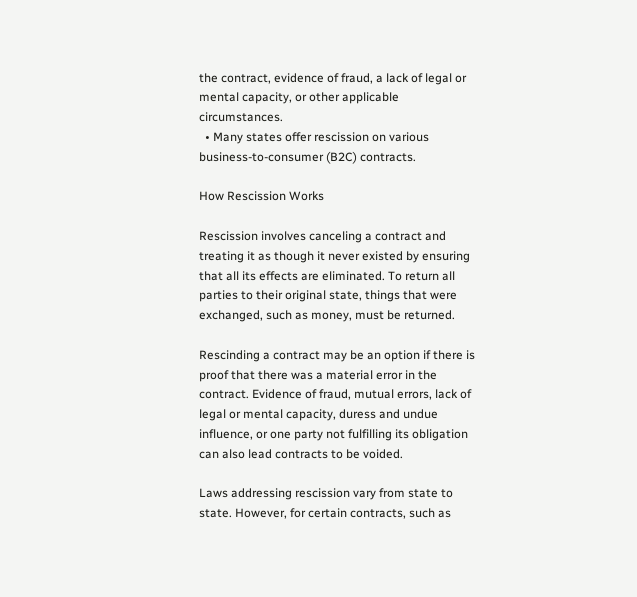the contract, evidence of fraud, a lack of legal or mental capacity, or other applicable circumstances.
  • Many states offer rescission on various business-to-consumer (B2C) contracts.

How Rescission Works

Rescission involves canceling a contract and treating it as though it never existed by ensuring that all its effects are eliminated. To return all parties to their original state, things that were exchanged, such as money, must be returned.

Rescinding a contract may be an option if there is proof that there was a material error in the contract. Evidence of fraud, mutual errors, lack of legal or mental capacity, duress and undue influence, or one party not fulfilling its obligation can also lead contracts to be voided.

Laws addressing rescission vary from state to state. However, for certain contracts, such as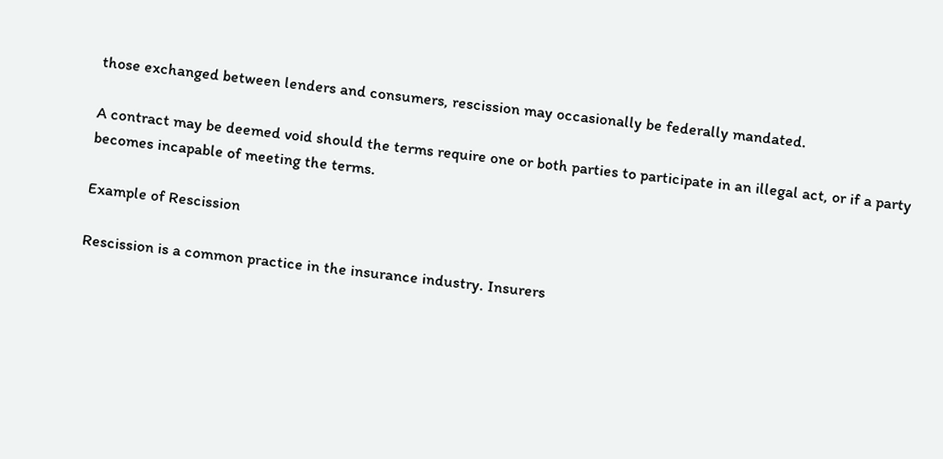those exchanged between lenders and consumers, rescission may occasionally be federally mandated.

A contract may be deemed void should the terms require one or both parties to participate in an illegal act, or if a party becomes incapable of meeting the terms.

Example of Rescission

Rescission is a common practice in the insurance industry. Insurers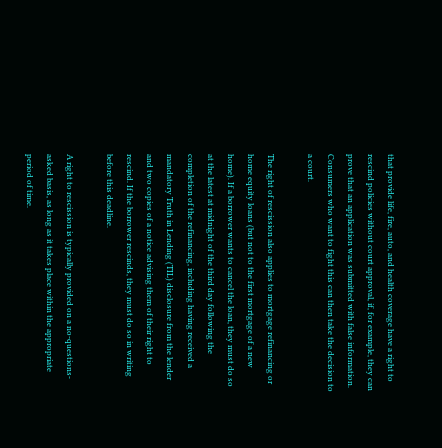that provide life, fire, auto, and health coverage have a right to rescind policies without court approval, if, for example, they can prove that an application was submitted with false information. Consumers who want to fight this can then take the decision to a court.

The right of rescission also applies to mortgage refinancing or home equity loans (but not to the first mortgage of a new home). If a borrower wants to cancel the loan, they must do so at the latest at midnight of the third day following the completion of the refinancing, including having received a mandatory Truth in Lending (TIL) disclosure from the lender and two copies of a notice advising them of their right to rescind. If the borrower rescinds, they must do so in writing before this deadline.

A right to rescission is typically provided on a no-questions-asked basis, as long as it takes place within the appropriate period of time.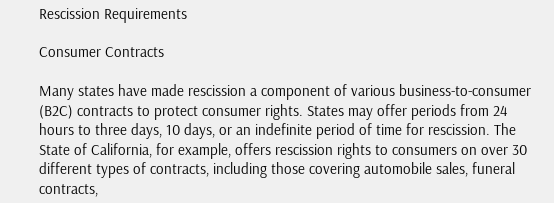Rescission Requirements

Consumer Contracts

Many states have made rescission a component of various business-to-consumer (B2C) contracts to protect consumer rights. States may offer periods from 24 hours to three days, 10 days, or an indefinite period of time for rescission. The State of California, for example, offers rescission rights to consumers on over 30 different types of contracts, including those covering automobile sales, funeral contracts,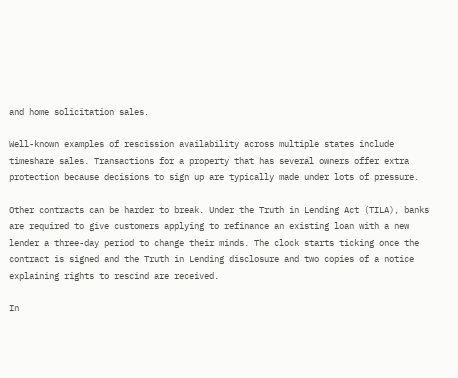and home solicitation sales.

Well-known examples of rescission availability across multiple states include timeshare sales. Transactions for a property that has several owners offer extra protection because decisions to sign up are typically made under lots of pressure.

Other contracts can be harder to break. Under the Truth in Lending Act (TILA), banks are required to give customers applying to refinance an existing loan with a new lender a three-day period to change their minds. The clock starts ticking once the contract is signed and the Truth in Lending disclosure and two copies of a notice explaining rights to rescind are received.

In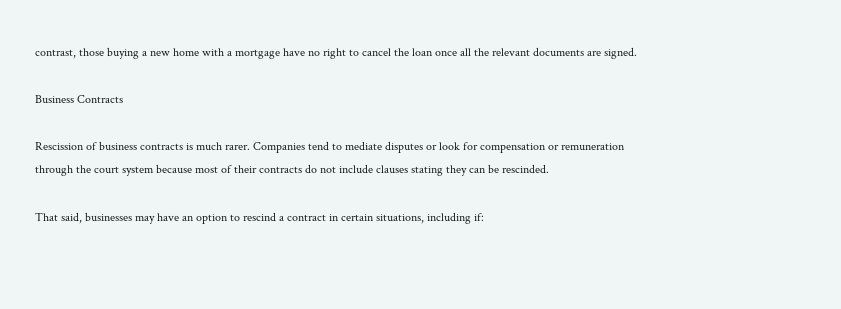contrast, those buying a new home with a mortgage have no right to cancel the loan once all the relevant documents are signed.

Business Contracts

Rescission of business contracts is much rarer. Companies tend to mediate disputes or look for compensation or remuneration through the court system because most of their contracts do not include clauses stating they can be rescinded.

That said, businesses may have an option to rescind a contract in certain situations, including if: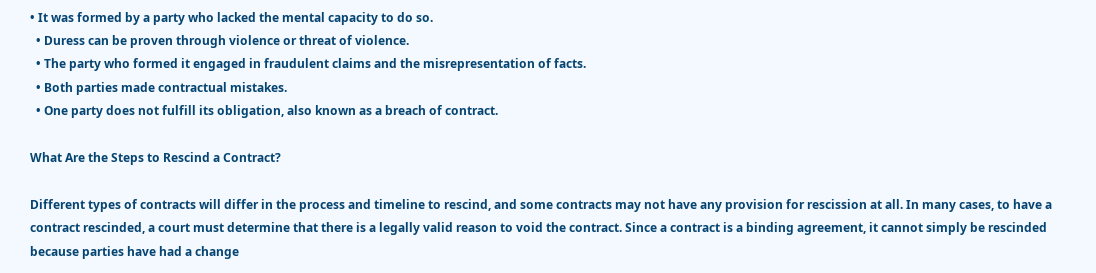• It was formed by a party who lacked the mental capacity to do so.
  • Duress can be proven through violence or threat of violence.
  • The party who formed it engaged in fraudulent claims and the misrepresentation of facts.
  • Both parties made contractual mistakes.
  • One party does not fulfill its obligation, also known as a breach of contract.

What Are the Steps to Rescind a Contract?

Different types of contracts will differ in the process and timeline to rescind, and some contracts may not have any provision for rescission at all. In many cases, to have a contract rescinded, a court must determine that there is a legally valid reason to void the contract. Since a contract is a binding agreement, it cannot simply be rescinded because parties have had a change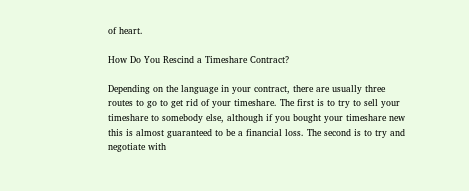of heart.

How Do You Rescind a Timeshare Contract?

Depending on the language in your contract, there are usually three routes to go to get rid of your timeshare. The first is to try to sell your timeshare to somebody else, although if you bought your timeshare new this is almost guaranteed to be a financial loss. The second is to try and negotiate with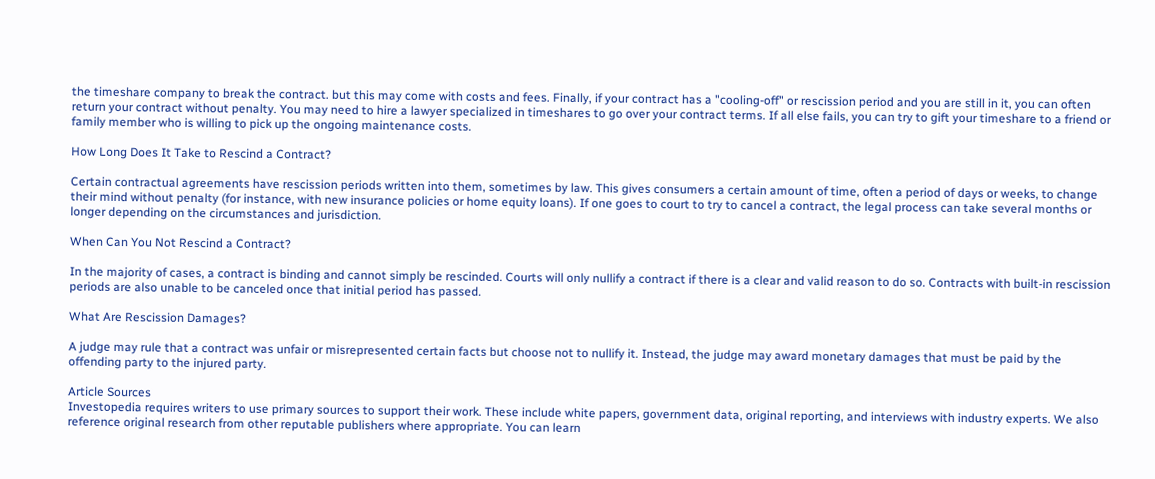the timeshare company to break the contract. but this may come with costs and fees. Finally, if your contract has a "cooling-off" or rescission period and you are still in it, you can often return your contract without penalty. You may need to hire a lawyer specialized in timeshares to go over your contract terms. If all else fails, you can try to gift your timeshare to a friend or family member who is willing to pick up the ongoing maintenance costs.

How Long Does It Take to Rescind a Contract?

Certain contractual agreements have rescission periods written into them, sometimes by law. This gives consumers a certain amount of time, often a period of days or weeks, to change their mind without penalty (for instance, with new insurance policies or home equity loans). If one goes to court to try to cancel a contract, the legal process can take several months or longer depending on the circumstances and jurisdiction.

When Can You Not Rescind a Contract?

In the majority of cases, a contract is binding and cannot simply be rescinded. Courts will only nullify a contract if there is a clear and valid reason to do so. Contracts with built-in rescission periods are also unable to be canceled once that initial period has passed.

What Are Rescission Damages?

A judge may rule that a contract was unfair or misrepresented certain facts but choose not to nullify it. Instead, the judge may award monetary damages that must be paid by the offending party to the injured party.

Article Sources
Investopedia requires writers to use primary sources to support their work. These include white papers, government data, original reporting, and interviews with industry experts. We also reference original research from other reputable publishers where appropriate. You can learn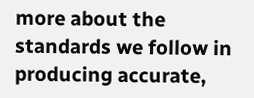more about the standards we follow in producing accurate,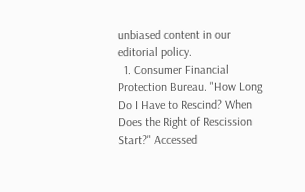unbiased content in our editorial policy.
  1. Consumer Financial Protection Bureau. "How Long Do I Have to Rescind? When Does the Right of Rescission Start?" Accessed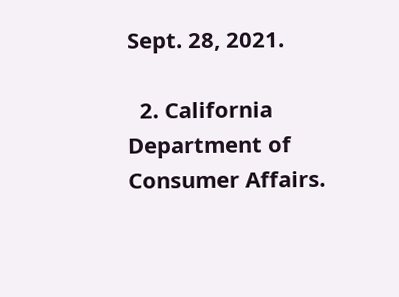Sept. 28, 2021.

  2. California Department of Consumer Affairs.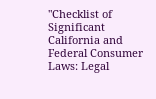"Checklist of Significant California and Federal Consumer Laws: Legal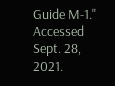Guide M-1." Accessed Sept. 28, 2021.